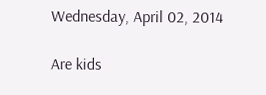Wednesday, April 02, 2014

Are kids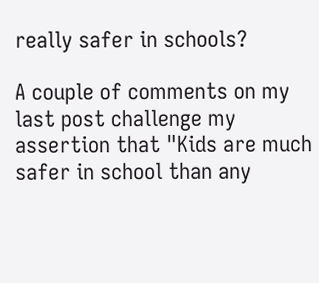really safer in schools?

A couple of comments on my last post challenge my assertion that "Kids are much safer in school than any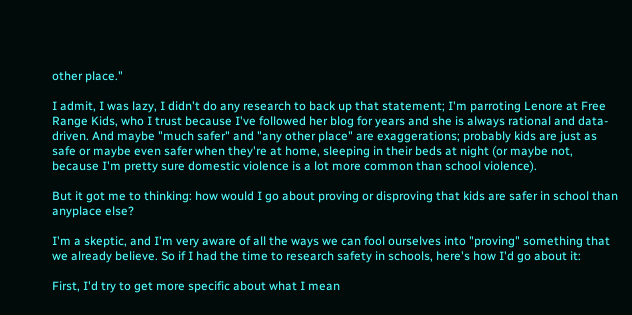other place."

I admit, I was lazy, I didn't do any research to back up that statement; I'm parroting Lenore at Free Range Kids, who I trust because I've followed her blog for years and she is always rational and data-driven. And maybe "much safer" and "any other place" are exaggerations; probably kids are just as safe or maybe even safer when they're at home, sleeping in their beds at night (or maybe not, because I'm pretty sure domestic violence is a lot more common than school violence).

But it got me to thinking: how would I go about proving or disproving that kids are safer in school than anyplace else?

I'm a skeptic, and I'm very aware of all the ways we can fool ourselves into "proving" something that we already believe. So if I had the time to research safety in schools, here's how I'd go about it:

First, I'd try to get more specific about what I mean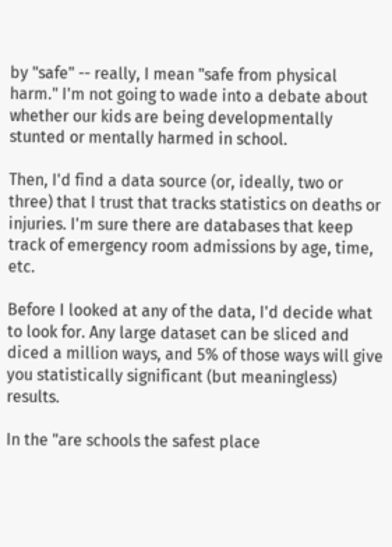by "safe" -- really, I mean "safe from physical harm." I'm not going to wade into a debate about whether our kids are being developmentally stunted or mentally harmed in school.

Then, I'd find a data source (or, ideally, two or three) that I trust that tracks statistics on deaths or injuries. I'm sure there are databases that keep track of emergency room admissions by age, time, etc.

Before I looked at any of the data, I'd decide what to look for. Any large dataset can be sliced and diced a million ways, and 5% of those ways will give you statistically significant (but meaningless) results.

In the "are schools the safest place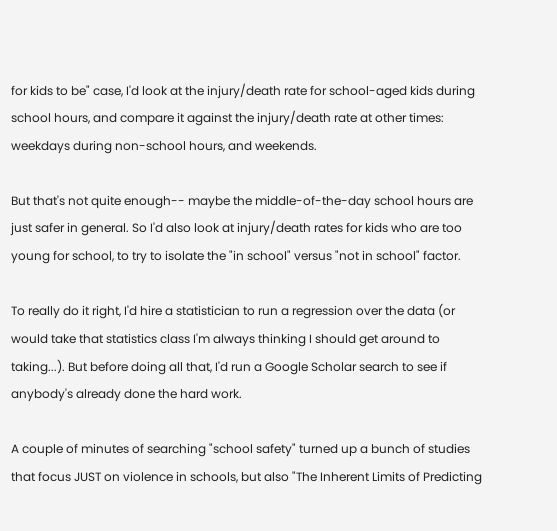for kids to be" case, I'd look at the injury/death rate for school-aged kids during school hours, and compare it against the injury/death rate at other times: weekdays during non-school hours, and weekends.

But that's not quite enough-- maybe the middle-of-the-day school hours are just safer in general. So I'd also look at injury/death rates for kids who are too young for school, to try to isolate the "in school" versus "not in school" factor.

To really do it right, I'd hire a statistician to run a regression over the data (or would take that statistics class I'm always thinking I should get around to taking...). But before doing all that, I'd run a Google Scholar search to see if anybody's already done the hard work.

A couple of minutes of searching "school safety" turned up a bunch of studies that focus JUST on violence in schools, but also "The Inherent Limits of Predicting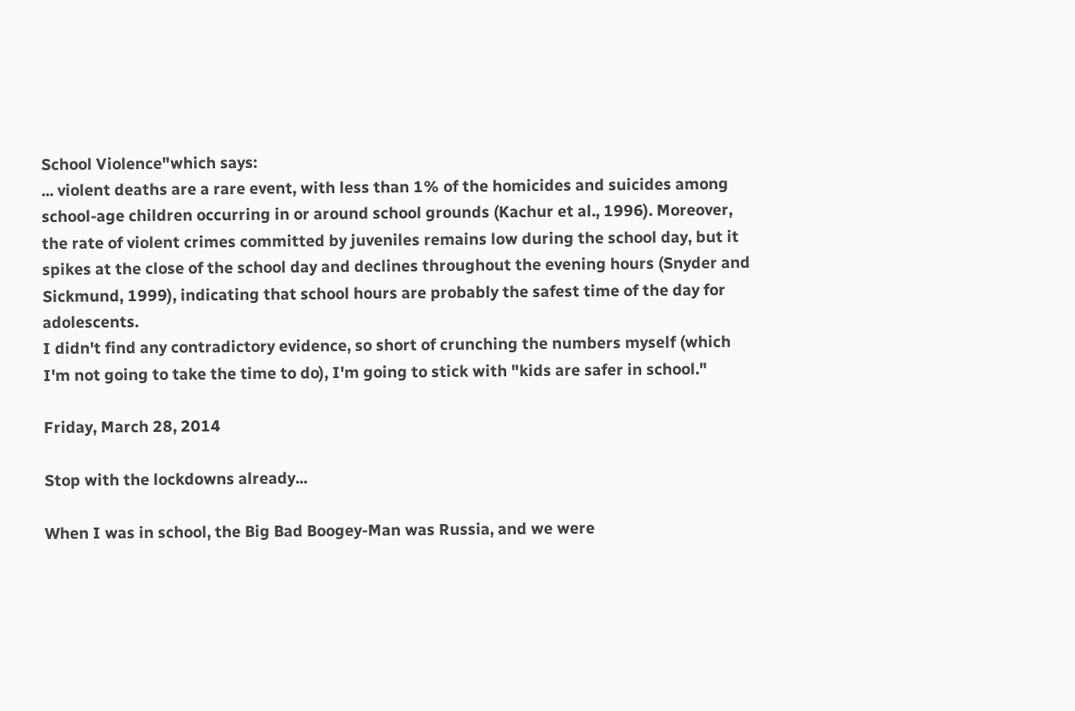School Violence"which says:
... violent deaths are a rare event, with less than 1% of the homicides and suicides among school-age children occurring in or around school grounds (Kachur et al., 1996). Moreover, the rate of violent crimes committed by juveniles remains low during the school day, but it spikes at the close of the school day and declines throughout the evening hours (Snyder and Sickmund, 1999), indicating that school hours are probably the safest time of the day for adolescents.
I didn't find any contradictory evidence, so short of crunching the numbers myself (which I'm not going to take the time to do), I'm going to stick with "kids are safer in school."

Friday, March 28, 2014

Stop with the lockdowns already...

When I was in school, the Big Bad Boogey-Man was Russia, and we were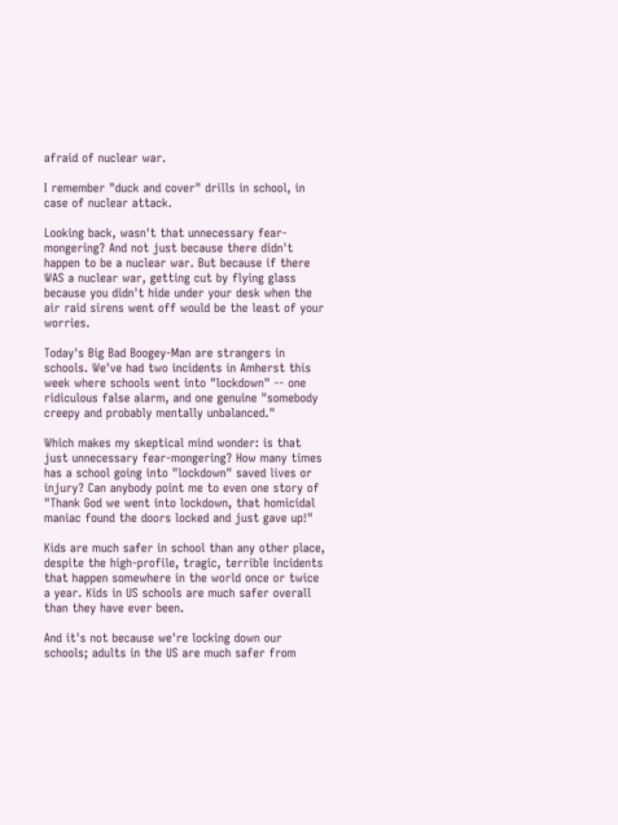afraid of nuclear war.

I remember "duck and cover" drills in school, in case of nuclear attack.

Looking back, wasn't that unnecessary fear-mongering? And not just because there didn't happen to be a nuclear war. But because if there WAS a nuclear war, getting cut by flying glass because you didn't hide under your desk when the air raid sirens went off would be the least of your worries.

Today's Big Bad Boogey-Man are strangers in schools. We've had two incidents in Amherst this week where schools went into "lockdown" -- one ridiculous false alarm, and one genuine "somebody creepy and probably mentally unbalanced."

Which makes my skeptical mind wonder: is that just unnecessary fear-mongering? How many times has a school going into "lockdown" saved lives or injury? Can anybody point me to even one story of "Thank God we went into lockdown, that homicidal maniac found the doors locked and just gave up!"

Kids are much safer in school than any other place, despite the high-profile, tragic, terrible incidents that happen somewhere in the world once or twice a year. Kids in US schools are much safer overall than they have ever been.

And it's not because we're locking down our schools; adults in the US are much safer from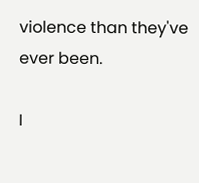violence than they've ever been.

I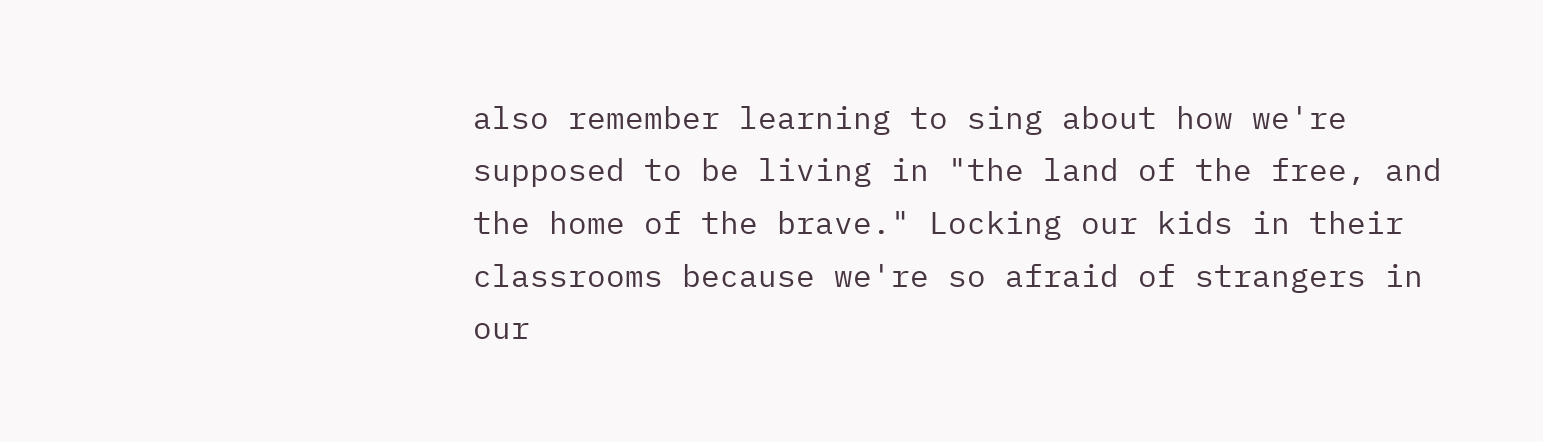also remember learning to sing about how we're supposed to be living in "the land of the free, and the home of the brave." Locking our kids in their classrooms because we're so afraid of strangers in our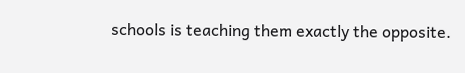schools is teaching them exactly the opposite.